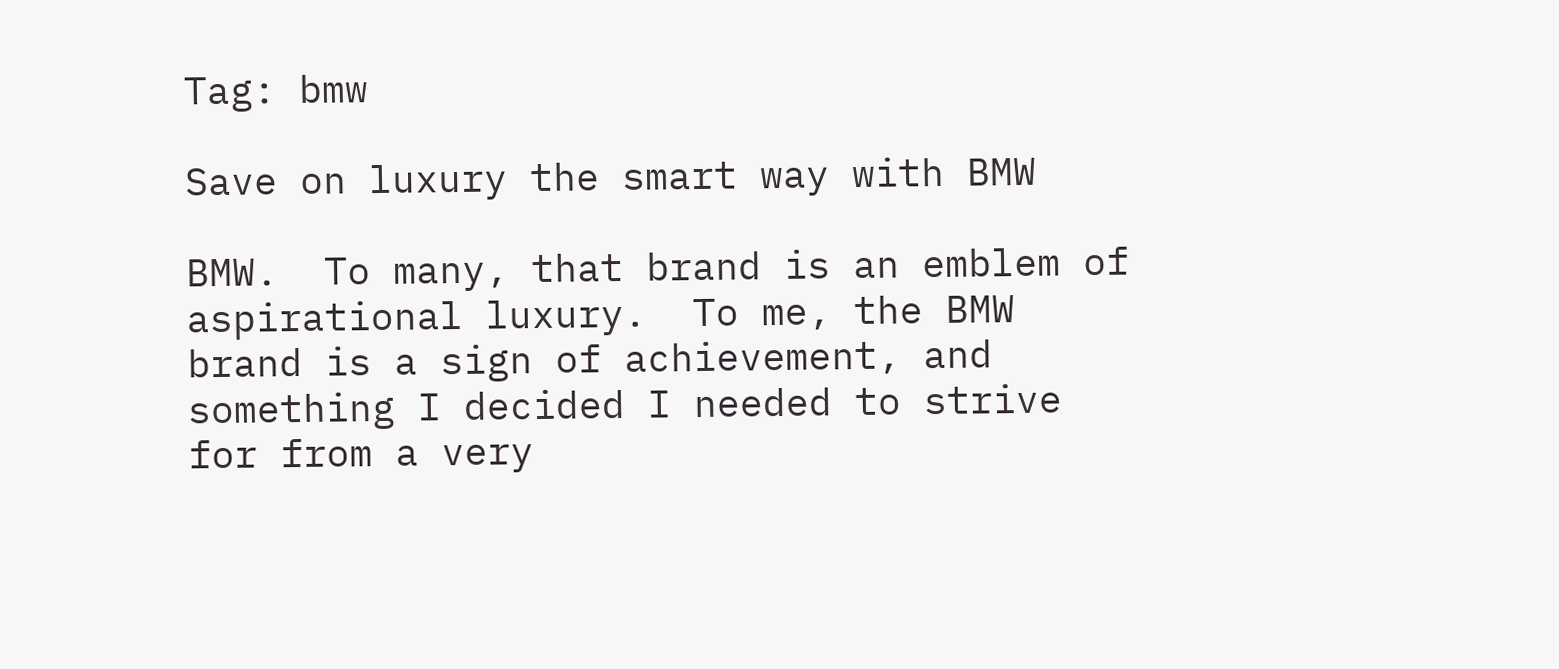Tag: bmw

Save on luxury the smart way with BMW

BMW.  To many, that brand is an emblem of aspirational luxury.  To me, the BMW brand is a sign of achievement, and something I decided I needed to strive for from a very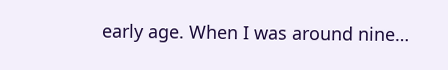early age. When I was around nine…